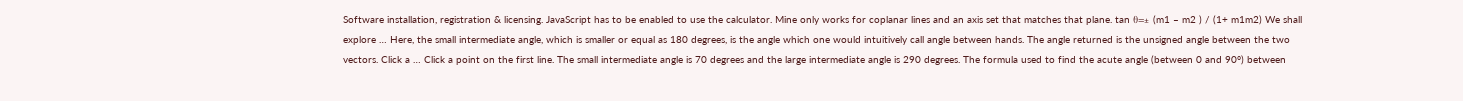Software installation, registration & licensing. JavaScript has to be enabled to use the calculator. Mine only works for coplanar lines and an axis set that matches that plane. tan θ=± (m1 – m2 ) / (1+ m1m2) We shall explore … Here, the small intermediate angle, which is smaller or equal as 180 degrees, is the angle which one would intuitively call angle between hands. The angle returned is the unsigned angle between the two vectors. Click a … Click a point on the first line. The small intermediate angle is 70 degrees and the large intermediate angle is 290 degrees. The formula used to find the acute angle (between 0 and 90°) between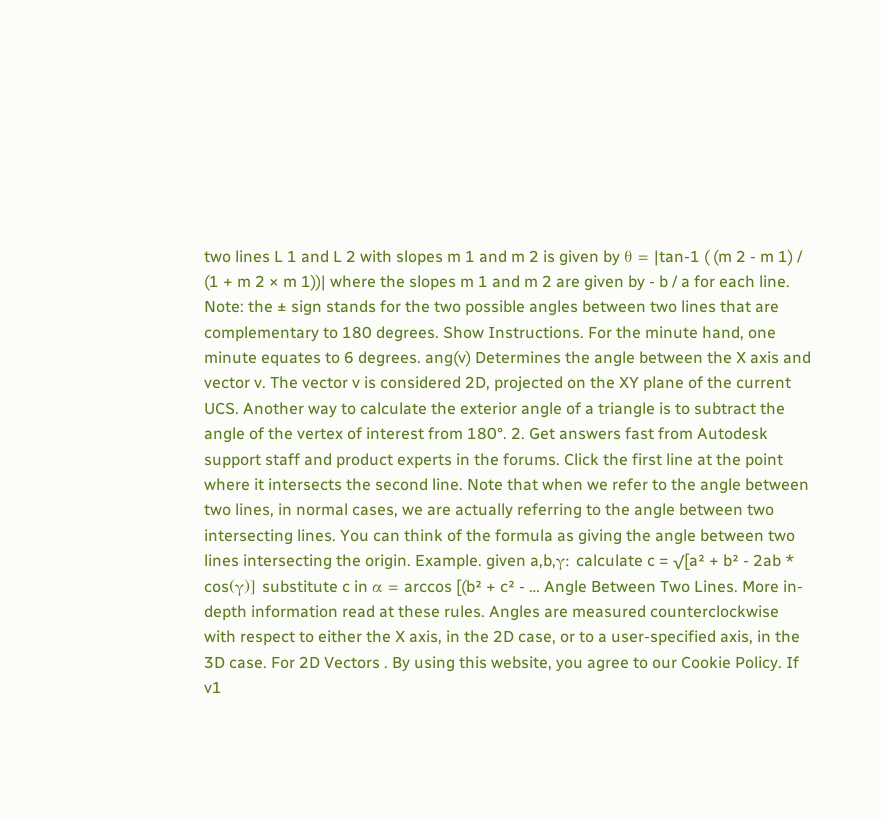two lines L 1 and L 2 with slopes m 1 and m 2 is given by θ = |tan-1 ( (m 2 - m 1) / (1 + m 2 × m 1))| where the slopes m 1 and m 2 are given by - b / a for each line. Note: the ± sign stands for the two possible angles between two lines that are complementary to 180 degrees. Show Instructions. For the minute hand, one minute equates to 6 degrees. ang(v) Determines the angle between the X axis and vector v. The vector v is considered 2D, projected on the XY plane of the current UCS. Another way to calculate the exterior angle of a triangle is to subtract the angle of the vertex of interest from 180°. 2. Get answers fast from Autodesk support staff and product experts in the forums. Click the first line at the point where it intersects the second line. Note that when we refer to the angle between two lines, in normal cases, we are actually referring to the angle between two intersecting lines. You can think of the formula as giving the angle between two lines intersecting the origin. Example. given a,b,γ: calculate c = √[a² + b² - 2ab * cos(γ)] substitute c in α = arccos [(b² + c² - … Angle Between Two Lines. More in-depth information read at these rules. Angles are measured counterclockwise with respect to either the X axis, in the 2D case, or to a user-specified axis, in the 3D case. For 2D Vectors . By using this website, you agree to our Cookie Policy. If v1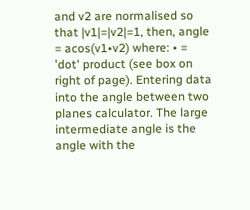and v2 are normalised so that |v1|=|v2|=1, then, angle = acos(v1•v2) where: • = 'dot' product (see box on right of page). Entering data into the angle between two planes calculator. The large intermediate angle is the angle with the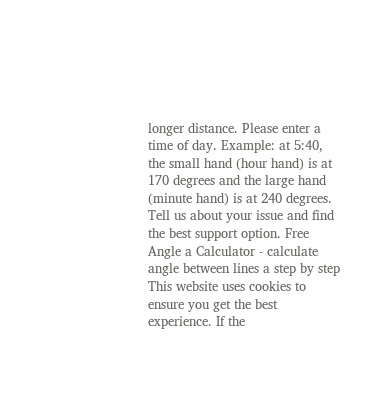longer distance. Please enter a time of day. Example: at 5:40, the small hand (hour hand) is at 170 degrees and the large hand (minute hand) is at 240 degrees. Tell us about your issue and find the best support option. Free Angle a Calculator - calculate angle between lines a step by step This website uses cookies to ensure you get the best experience. If the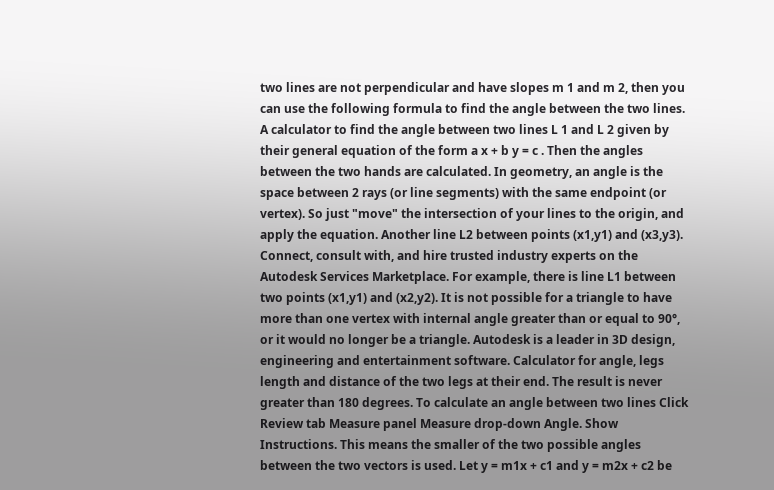two lines are not perpendicular and have slopes m 1 and m 2, then you can use the following formula to find the angle between the two lines. A calculator to find the angle between two lines L 1 and L 2 given by their general equation of the form a x + b y = c . Then the angles between the two hands are calculated. In geometry, an angle is the space between 2 rays (or line segments) with the same endpoint (or vertex). So just "move" the intersection of your lines to the origin, and apply the equation. Another line L2 between points (x1,y1) and (x3,y3). Connect, consult with, and hire trusted industry experts on the Autodesk Services Marketplace. For example, there is line L1 between two points (x1,y1) and (x2,y2). It is not possible for a triangle to have more than one vertex with internal angle greater than or equal to 90°, or it would no longer be a triangle. Autodesk is a leader in 3D design, engineering and entertainment software. Calculator for angle, legs length and distance of the two legs at their end. The result is never greater than 180 degrees. To calculate an angle between two lines Click Review tab Measure panel Measure drop-down Angle. Show Instructions. This means the smaller of the two possible angles between the two vectors is used. Let y = m1x + c1 and y = m2x + c2 be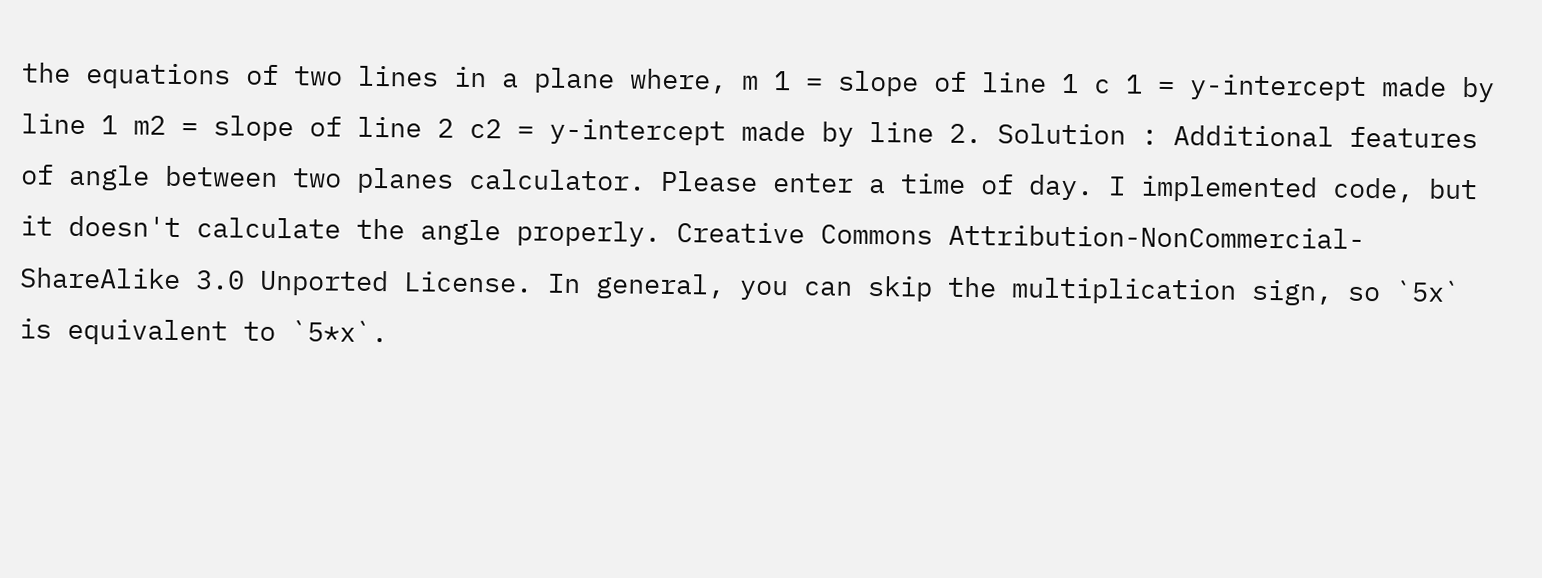the equations of two lines in a plane where, m 1 = slope of line 1 c 1 = y-intercept made by line 1 m2 = slope of line 2 c2 = y-intercept made by line 2. Solution : Additional features of angle between two planes calculator. Please enter a time of day. I implemented code, but it doesn't calculate the angle properly. Creative Commons Attribution-NonCommercial-ShareAlike 3.0 Unported License. In general, you can skip the multiplication sign, so `5x` is equivalent to `5*x`.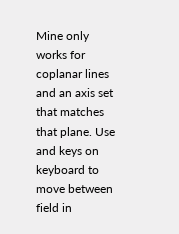Mine only works for coplanar lines and an axis set that matches that plane. Use and keys on keyboard to move between field in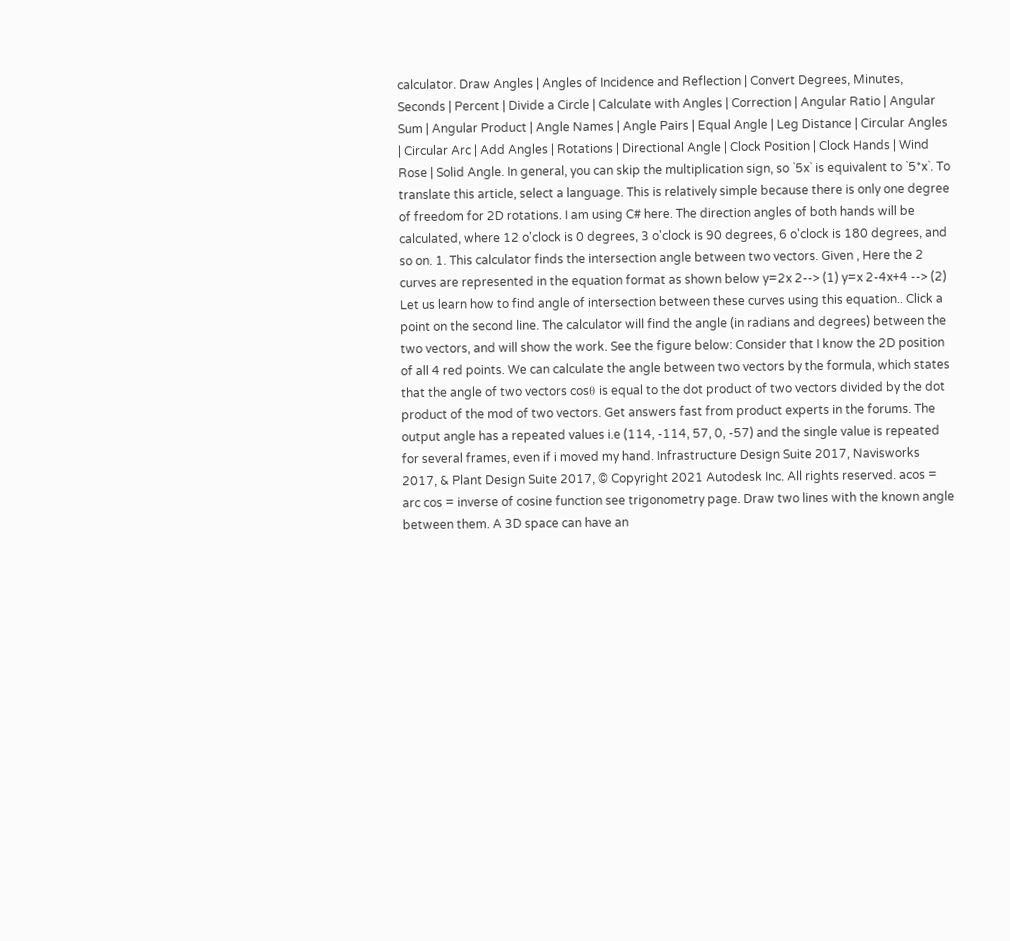calculator. Draw Angles | Angles of Incidence and Reflection | Convert Degrees, Minutes, Seconds | Percent | Divide a Circle | Calculate with Angles | Correction | Angular Ratio | Angular Sum | Angular Product | Angle Names | Angle Pairs | Equal Angle | Leg Distance | Circular Angles | Circular Arc | Add Angles | Rotations | Directional Angle | Clock Position | Clock Hands | Wind Rose | Solid Angle. In general, you can skip the multiplication sign, so `5x` is equivalent to `5*x`. To translate this article, select a language. This is relatively simple because there is only one degree of freedom for 2D rotations. I am using C# here. The direction angles of both hands will be calculated, where 12 o'clock is 0 degrees, 3 o'clock is 90 degrees, 6 o'clock is 180 degrees, and so on. 1. This calculator finds the intersection angle between two vectors. Given , Here the 2 curves are represented in the equation format as shown below y=2x 2--> (1) y=x 2-4x+4 --> (2) Let us learn how to find angle of intersection between these curves using this equation.. Click a point on the second line. The calculator will find the angle (in radians and degrees) between the two vectors, and will show the work. See the figure below: Consider that I know the 2D position of all 4 red points. We can calculate the angle between two vectors by the formula, which states that the angle of two vectors cosθ is equal to the dot product of two vectors divided by the dot product of the mod of two vectors. Get answers fast from product experts in the forums. The output angle has a repeated values i.e (114, -114, 57, 0, -57) and the single value is repeated for several frames, even if i moved my hand. Infrastructure Design Suite 2017, Navisworks 2017, & Plant Design Suite 2017, © Copyright 2021 Autodesk Inc. All rights reserved. acos = arc cos = inverse of cosine function see trigonometry page. Draw two lines with the known angle between them. A 3D space can have an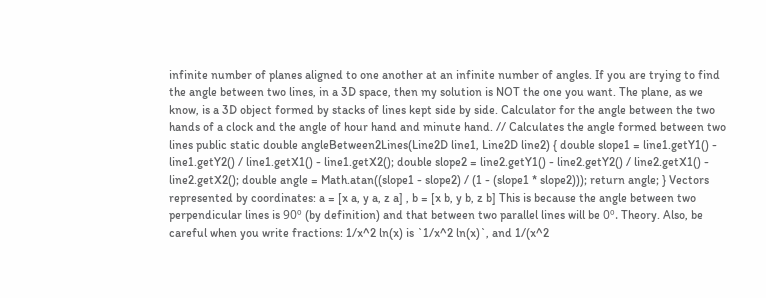infinite number of planes aligned to one another at an infinite number of angles. If you are trying to find the angle between two lines, in a 3D space, then my solution is NOT the one you want. The plane, as we know, is a 3D object formed by stacks of lines kept side by side. Calculator for the angle between the two hands of a clock and the angle of hour hand and minute hand. // Calculates the angle formed between two lines public static double angleBetween2Lines(Line2D line1, Line2D line2) { double slope1 = line1.getY1() - line1.getY2() / line1.getX1() - line1.getX2(); double slope2 = line2.getY1() - line2.getY2() / line2.getX1() - line2.getX2(); double angle = Math.atan((slope1 - slope2) / (1 - (slope1 * slope2))); return angle; } Vectors represented by coordinates: a = [x a, y a, z a] , b = [x b, y b, z b] This is because the angle between two perpendicular lines is 90º (by definition) and that between two parallel lines will be 0º. Theory. Also, be careful when you write fractions: 1/x^2 ln(x) is `1/x^2 ln(x)`, and 1/(x^2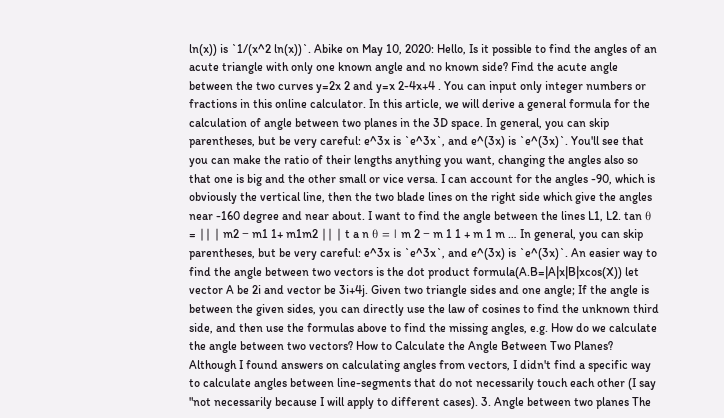ln(x)) is `1/(x^2 ln(x))`. Abike on May 10, 2020: Hello, Is it possible to find the angles of an acute triangle with only one known angle and no known side? Find the acute angle between the two curves y=2x 2 and y=x 2-4x+4 . You can input only integer numbers or fractions in this online calculator. In this article, we will derive a general formula for the calculation of angle between two planes in the 3D space. In general, you can skip parentheses, but be very careful: e^3x is `e^3x`, and e^(3x) is `e^(3x)`. You'll see that you can make the ratio of their lengths anything you want, changing the angles also so that one is big and the other small or vice versa. I can account for the angles -90, which is obviously the vertical line, then the two blade lines on the right side which give the angles near -160 degree and near about. I want to find the angle between the lines L1, L2. tan θ = ∣∣ ∣ m2 − m1 1+ m1m2 ∣∣ ∣ t a n θ = | m 2 − m 1 1 + m 1 m … In general, you can skip parentheses, but be very careful: e^3x is `e^3x`, and e^(3x) is `e^(3x)`. An easier way to find the angle between two vectors is the dot product formula(A.B=|A|x|B|xcos(X)) let vector A be 2i and vector be 3i+4j. Given two triangle sides and one angle; If the angle is between the given sides, you can directly use the law of cosines to find the unknown third side, and then use the formulas above to find the missing angles, e.g. How do we calculate the angle between two vectors? How to Calculate the Angle Between Two Planes? Although I found answers on calculating angles from vectors, I didn't find a specific way to calculate angles between line-segments that do not necessarily touch each other (I say "not necessarily because I will apply to different cases). 3. Angle between two planes The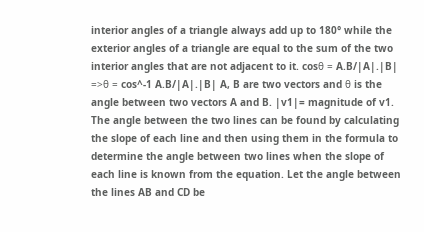interior angles of a triangle always add up to 180° while the exterior angles of a triangle are equal to the sum of the two interior angles that are not adjacent to it. cosθ = A.B/|A|.|B| =>θ = cos^-1 A.B/|A|.|B| A, B are two vectors and θ is the angle between two vectors A and B. |v1|= magnitude of v1. The angle between the two lines can be found by calculating the slope of each line and then using them in the formula to determine the angle between two lines when the slope of each line is known from the equation. Let the angle between the lines AB and CD be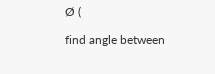Ø (

find angle between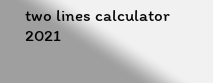two lines calculator 2021